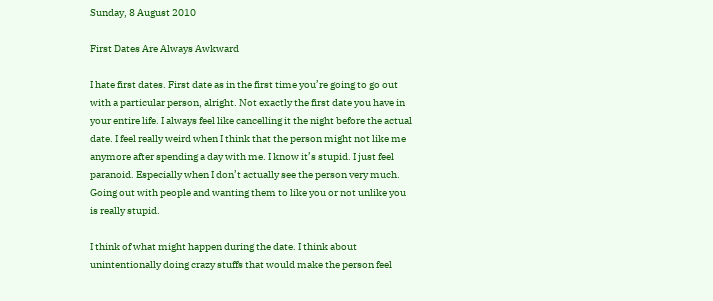Sunday, 8 August 2010

First Dates Are Always Awkward

I hate first dates. First date as in the first time you’re going to go out with a particular person, alright. Not exactly the first date you have in your entire life. I always feel like cancelling it the night before the actual date. I feel really weird when I think that the person might not like me anymore after spending a day with me. I know it’s stupid. I just feel paranoid. Especially when I don’t actually see the person very much. Going out with people and wanting them to like you or not unlike you is really stupid.

I think of what might happen during the date. I think about unintentionally doing crazy stuffs that would make the person feel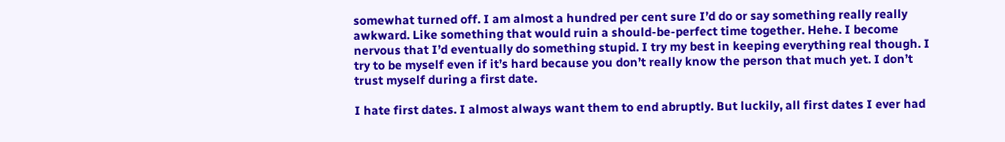somewhat turned off. I am almost a hundred per cent sure I’d do or say something really really awkward. Like something that would ruin a should-be-perfect time together. Hehe. I become nervous that I’d eventually do something stupid. I try my best in keeping everything real though. I try to be myself even if it’s hard because you don’t really know the person that much yet. I don’t trust myself during a first date.

I hate first dates. I almost always want them to end abruptly. But luckily, all first dates I ever had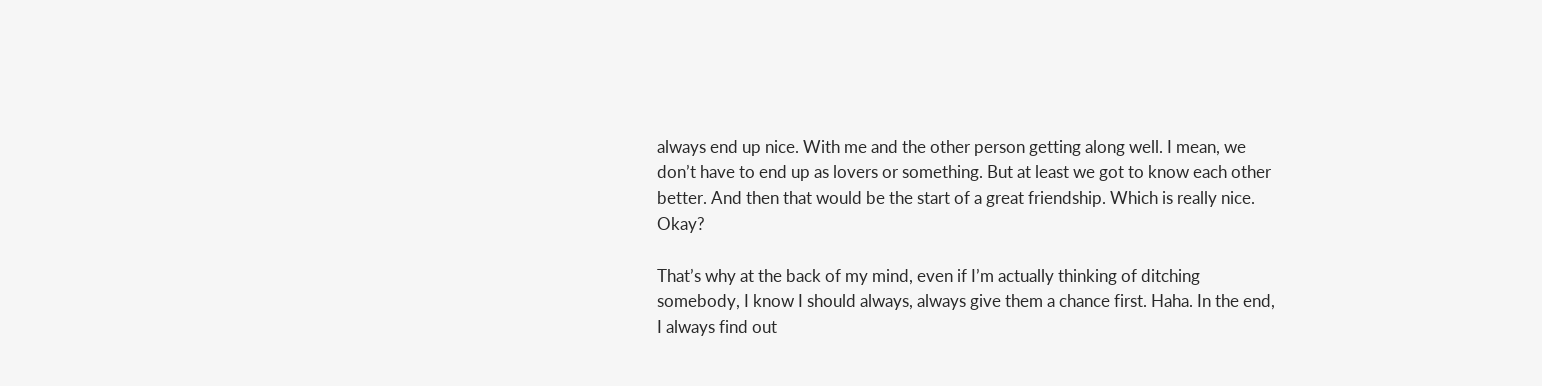always end up nice. With me and the other person getting along well. I mean, we don’t have to end up as lovers or something. But at least we got to know each other better. And then that would be the start of a great friendship. Which is really nice. Okay?

That’s why at the back of my mind, even if I’m actually thinking of ditching somebody, I know I should always, always give them a chance first. Haha. In the end, I always find out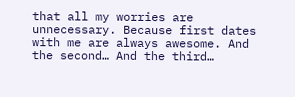that all my worries are unnecessary. Because first dates with me are always awesome. And the second… And the third…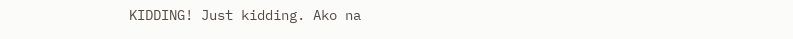KIDDING! Just kidding. Ako na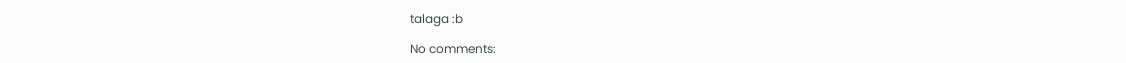talaga :b

No comments: